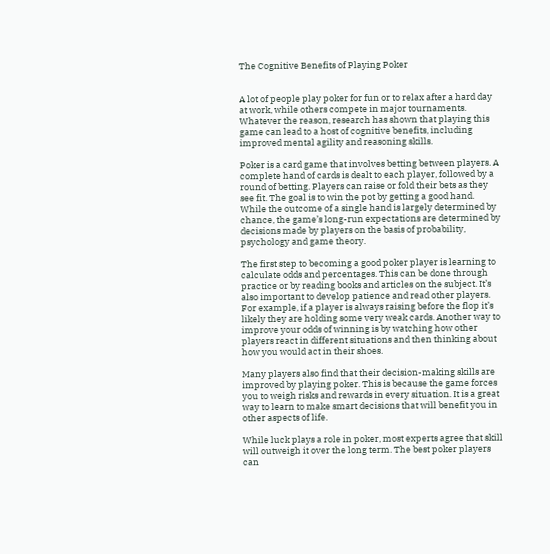The Cognitive Benefits of Playing Poker


A lot of people play poker for fun or to relax after a hard day at work, while others compete in major tournaments. Whatever the reason, research has shown that playing this game can lead to a host of cognitive benefits, including improved mental agility and reasoning skills.

Poker is a card game that involves betting between players. A complete hand of cards is dealt to each player, followed by a round of betting. Players can raise or fold their bets as they see fit. The goal is to win the pot by getting a good hand. While the outcome of a single hand is largely determined by chance, the game’s long-run expectations are determined by decisions made by players on the basis of probability, psychology and game theory.

The first step to becoming a good poker player is learning to calculate odds and percentages. This can be done through practice or by reading books and articles on the subject. It’s also important to develop patience and read other players. For example, if a player is always raising before the flop it’s likely they are holding some very weak cards. Another way to improve your odds of winning is by watching how other players react in different situations and then thinking about how you would act in their shoes.

Many players also find that their decision-making skills are improved by playing poker. This is because the game forces you to weigh risks and rewards in every situation. It is a great way to learn to make smart decisions that will benefit you in other aspects of life.

While luck plays a role in poker, most experts agree that skill will outweigh it over the long term. The best poker players can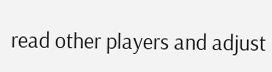read other players and adjust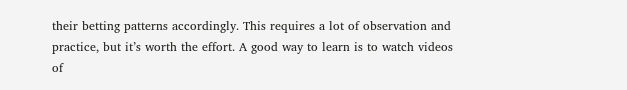their betting patterns accordingly. This requires a lot of observation and practice, but it’s worth the effort. A good way to learn is to watch videos of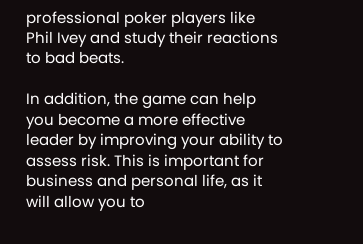professional poker players like Phil Ivey and study their reactions to bad beats.

In addition, the game can help you become a more effective leader by improving your ability to assess risk. This is important for business and personal life, as it will allow you to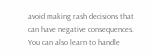avoid making rash decisions that can have negative consequences. You can also learn to handle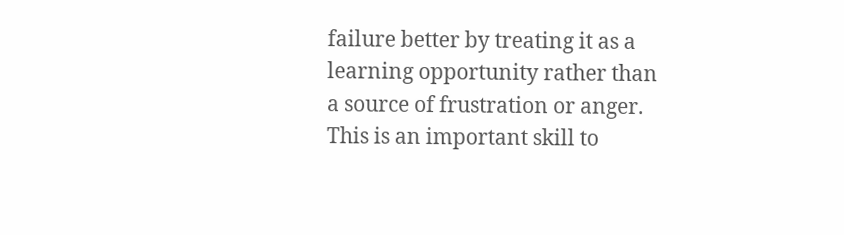failure better by treating it as a learning opportunity rather than a source of frustration or anger. This is an important skill to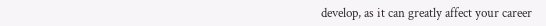develop, as it can greatly affect your career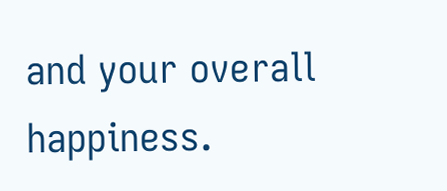and your overall happiness.